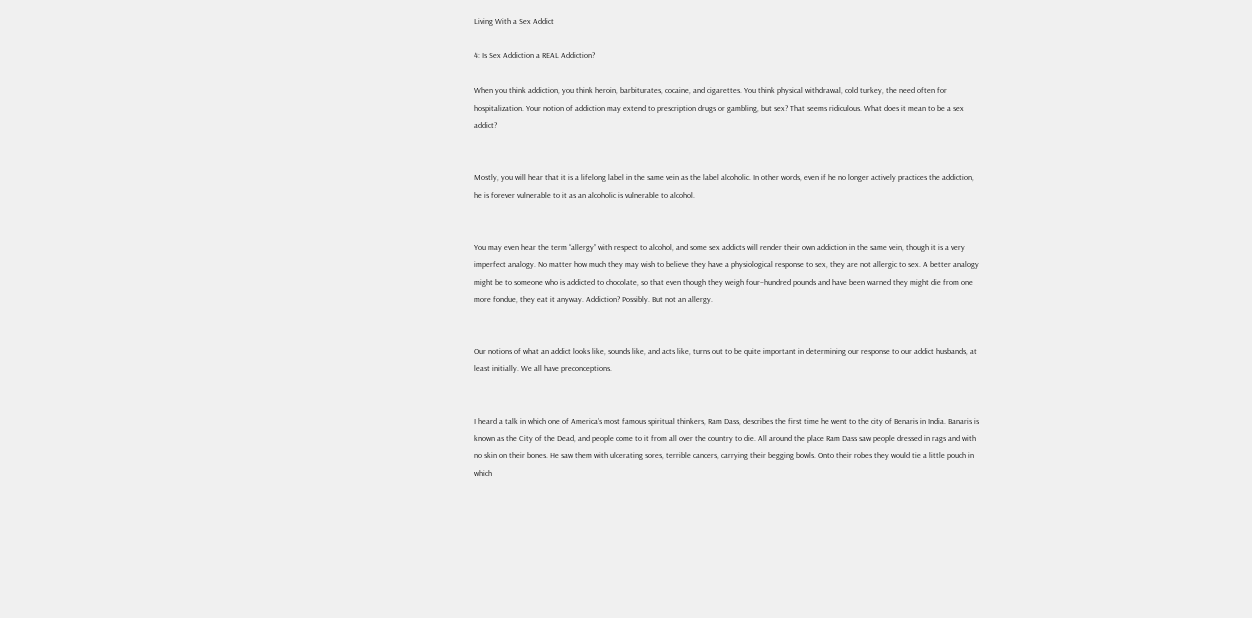Living With a Sex Addict

4: Is Sex Addiction a REAL Addiction?

When you think addiction, you think heroin, barbiturates, cocaine, and cigarettes. You think physical withdrawal, cold turkey, the need often for hospitalization. Your notion of addiction may extend to prescription drugs or gambling, but sex? That seems ridiculous. What does it mean to be a sex addict?


Mostly, you will hear that it is a lifelong label in the same vein as the label alcoholic. In other words, even if he no longer actively practices the addiction, he is forever vulnerable to it as an alcoholic is vulnerable to alcohol.


You may even hear the term “allergy” with respect to alcohol, and some sex addicts will render their own addiction in the same vein, though it is a very imperfect analogy. No matter how much they may wish to believe they have a physiological response to sex, they are not allergic to sex. A better analogy might be to someone who is addicted to chocolate, so that even though they weigh four–hundred pounds and have been warned they might die from one more fondue, they eat it anyway. Addiction? Possibly. But not an allergy.


Our notions of what an addict looks like, sounds like, and acts like, turns out to be quite important in determining our response to our addict husbands, at least initially. We all have preconceptions.


I heard a talk in which one of America’s most famous spiritual thinkers, Ram Dass, describes the first time he went to the city of Benaris in India. Banaris is known as the City of the Dead, and people come to it from all over the country to die. All around the place Ram Dass saw people dressed in rags and with no skin on their bones. He saw them with ulcerating sores, terrible cancers, carrying their begging bowls. Onto their robes they would tie a little pouch in which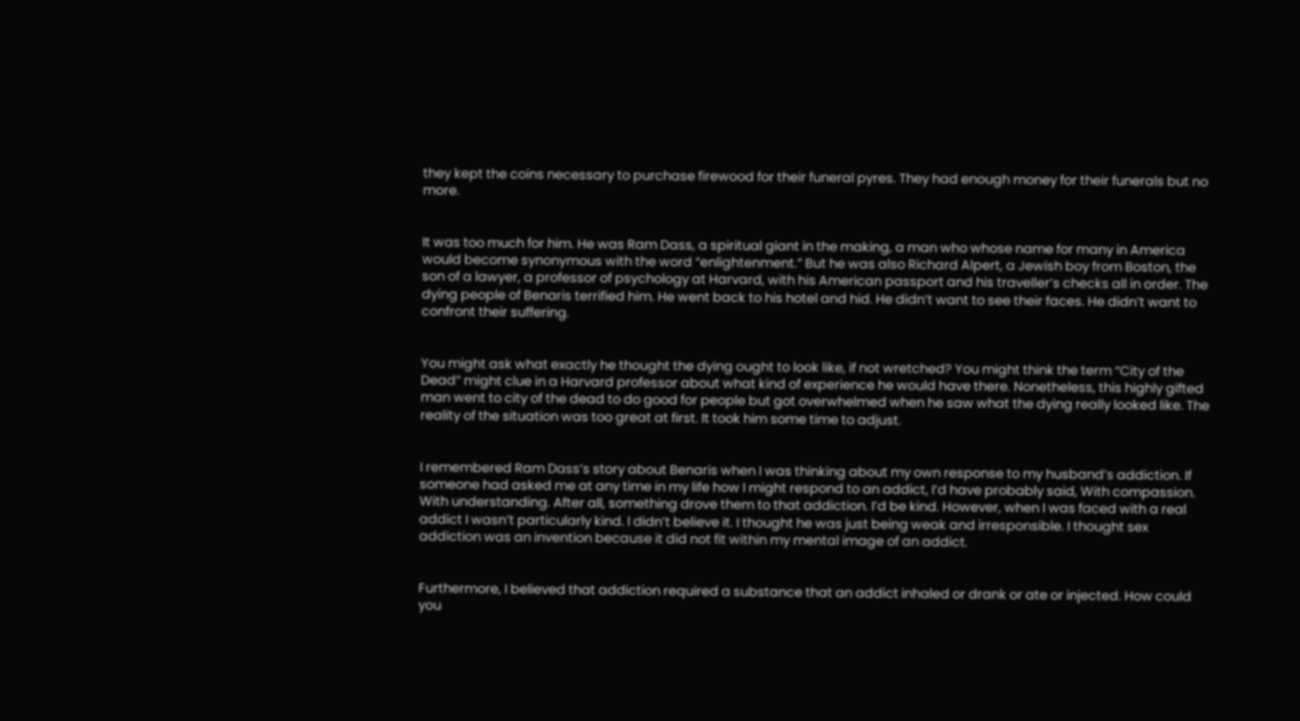they kept the coins necessary to purchase firewood for their funeral pyres. They had enough money for their funerals but no more.


It was too much for him. He was Ram Dass, a spiritual giant in the making, a man who whose name for many in America would become synonymous with the word “enlightenment.” But he was also Richard Alpert, a Jewish boy from Boston, the son of a lawyer, a professor of psychology at Harvard, with his American passport and his traveller’s checks all in order. The dying people of Benaris terrified him. He went back to his hotel and hid. He didn’t want to see their faces. He didn’t want to confront their suffering.


You might ask what exactly he thought the dying ought to look like, if not wretched? You might think the term “City of the Dead” might clue in a Harvard professor about what kind of experience he would have there. Nonetheless, this highly gifted man went to city of the dead to do good for people but got overwhelmed when he saw what the dying really looked like. The reality of the situation was too great at first. It took him some time to adjust.


I remembered Ram Dass’s story about Benaris when I was thinking about my own response to my husband’s addiction. If someone had asked me at any time in my life how I might respond to an addict, I’d have probably said, With compassion. With understanding. After all, something drove them to that addiction. I’d be kind. However, when I was faced with a real addict I wasn’t particularly kind. I didn’t believe it. I thought he was just being weak and irresponsible. I thought sex addiction was an invention because it did not fit within my mental image of an addict.


Furthermore, I believed that addiction required a substance that an addict inhaled or drank or ate or injected. How could you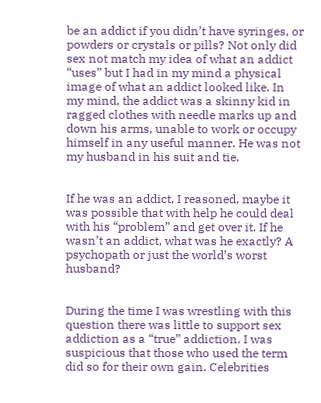be an addict if you didn’t have syringes, or powders or crystals or pills? Not only did sex not match my idea of what an addict “uses” but I had in my mind a physical image of what an addict looked like. In my mind, the addict was a skinny kid in ragged clothes with needle marks up and down his arms, unable to work or occupy himself in any useful manner. He was not my husband in his suit and tie.


If he was an addict, I reasoned, maybe it was possible that with help he could deal with his “problem” and get over it. If he wasn’t an addict, what was he exactly? A psychopath or just the world’s worst husband?


During the time I was wrestling with this question there was little to support sex addiction as a “true” addiction. I was suspicious that those who used the term did so for their own gain. Celebrities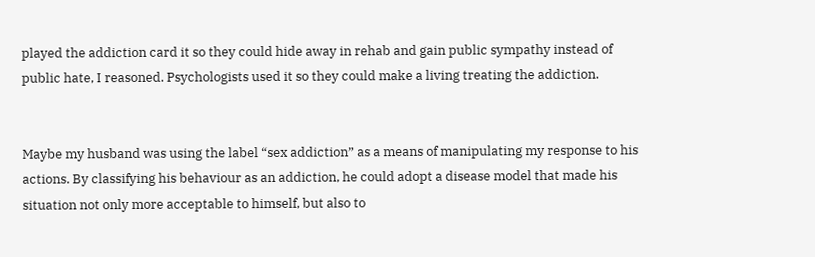played the addiction card it so they could hide away in rehab and gain public sympathy instead of public hate, I reasoned. Psychologists used it so they could make a living treating the addiction.


Maybe my husband was using the label “sex addiction” as a means of manipulating my response to his actions. By classifying his behaviour as an addiction, he could adopt a disease model that made his situation not only more acceptable to himself, but also to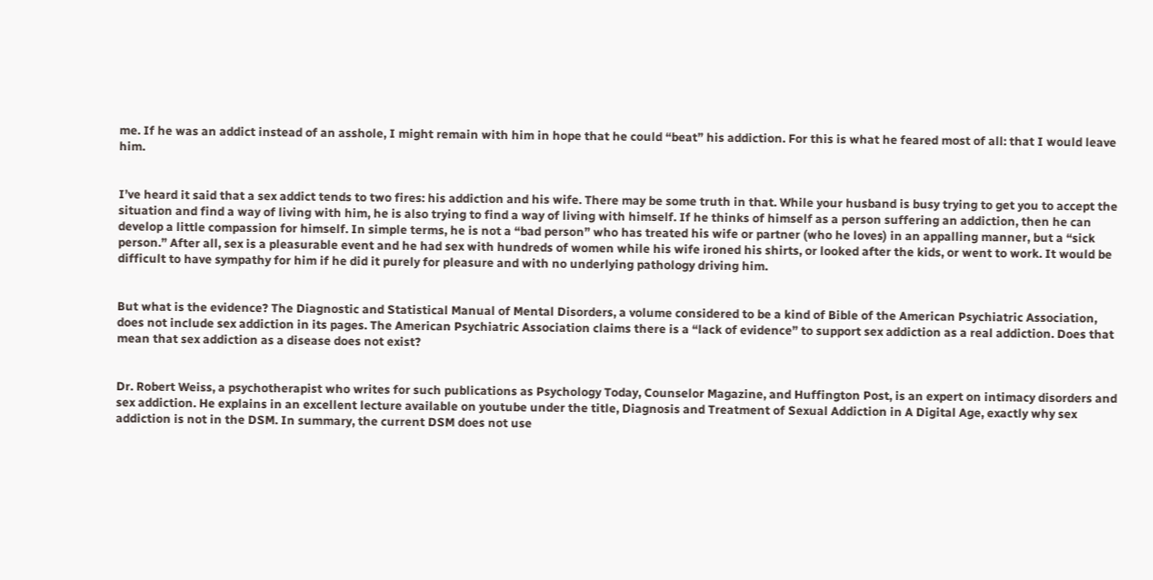me. If he was an addict instead of an asshole, I might remain with him in hope that he could “beat” his addiction. For this is what he feared most of all: that I would leave him.


I’ve heard it said that a sex addict tends to two fires: his addiction and his wife. There may be some truth in that. While your husband is busy trying to get you to accept the situation and find a way of living with him, he is also trying to find a way of living with himself. If he thinks of himself as a person suffering an addiction, then he can develop a little compassion for himself. In simple terms, he is not a “bad person” who has treated his wife or partner (who he loves) in an appalling manner, but a “sick person.” After all, sex is a pleasurable event and he had sex with hundreds of women while his wife ironed his shirts, or looked after the kids, or went to work. It would be difficult to have sympathy for him if he did it purely for pleasure and with no underlying pathology driving him.


But what is the evidence? The Diagnostic and Statistical Manual of Mental Disorders, a volume considered to be a kind of Bible of the American Psychiatric Association, does not include sex addiction in its pages. The American Psychiatric Association claims there is a “lack of evidence” to support sex addiction as a real addiction. Does that mean that sex addiction as a disease does not exist?


Dr. Robert Weiss, a psychotherapist who writes for such publications as Psychology Today, Counselor Magazine, and Huffington Post, is an expert on intimacy disorders and sex addiction. He explains in an excellent lecture available on youtube under the title, Diagnosis and Treatment of Sexual Addiction in A Digital Age, exactly why sex addiction is not in the DSM. In summary, the current DSM does not use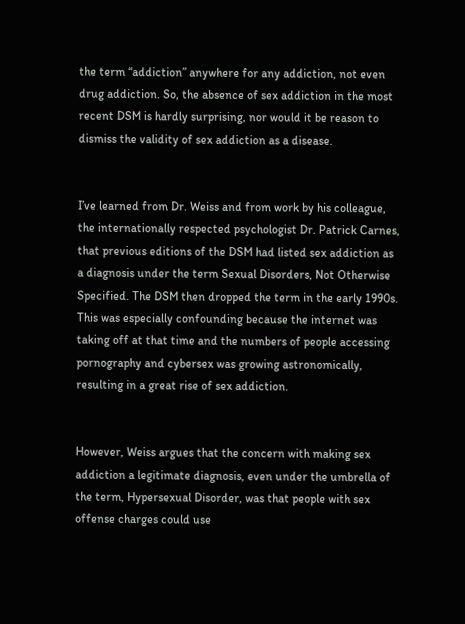the term “addiction” anywhere for any addiction, not even drug addiction. So, the absence of sex addiction in the most recent DSM is hardly surprising, nor would it be reason to dismiss the validity of sex addiction as a disease.


I’ve learned from Dr. Weiss and from work by his colleague, the internationally respected psychologist Dr. Patrick Carnes, that previous editions of the DSM had listed sex addiction as a diagnosis under the term Sexual Disorders, Not Otherwise Specified. The DSM then dropped the term in the early 1990s. This was especially confounding because the internet was taking off at that time and the numbers of people accessing pornography and cybersex was growing astronomically, resulting in a great rise of sex addiction.


However, Weiss argues that the concern with making sex addiction a legitimate diagnosis, even under the umbrella of the term, Hypersexual Disorder, was that people with sex offense charges could use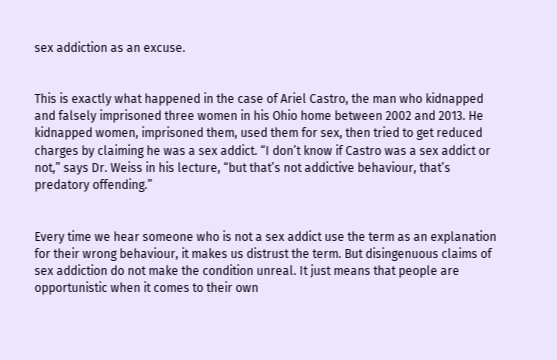sex addiction as an excuse.


This is exactly what happened in the case of Ariel Castro, the man who kidnapped and falsely imprisoned three women in his Ohio home between 2002 and 2013. He kidnapped women, imprisoned them, used them for sex, then tried to get reduced charges by claiming he was a sex addict. “I don’t know if Castro was a sex addict or not,” says Dr. Weiss in his lecture, “but that’s not addictive behaviour, that’s predatory offending.”


Every time we hear someone who is not a sex addict use the term as an explanation for their wrong behaviour, it makes us distrust the term. But disingenuous claims of sex addiction do not make the condition unreal. It just means that people are opportunistic when it comes to their own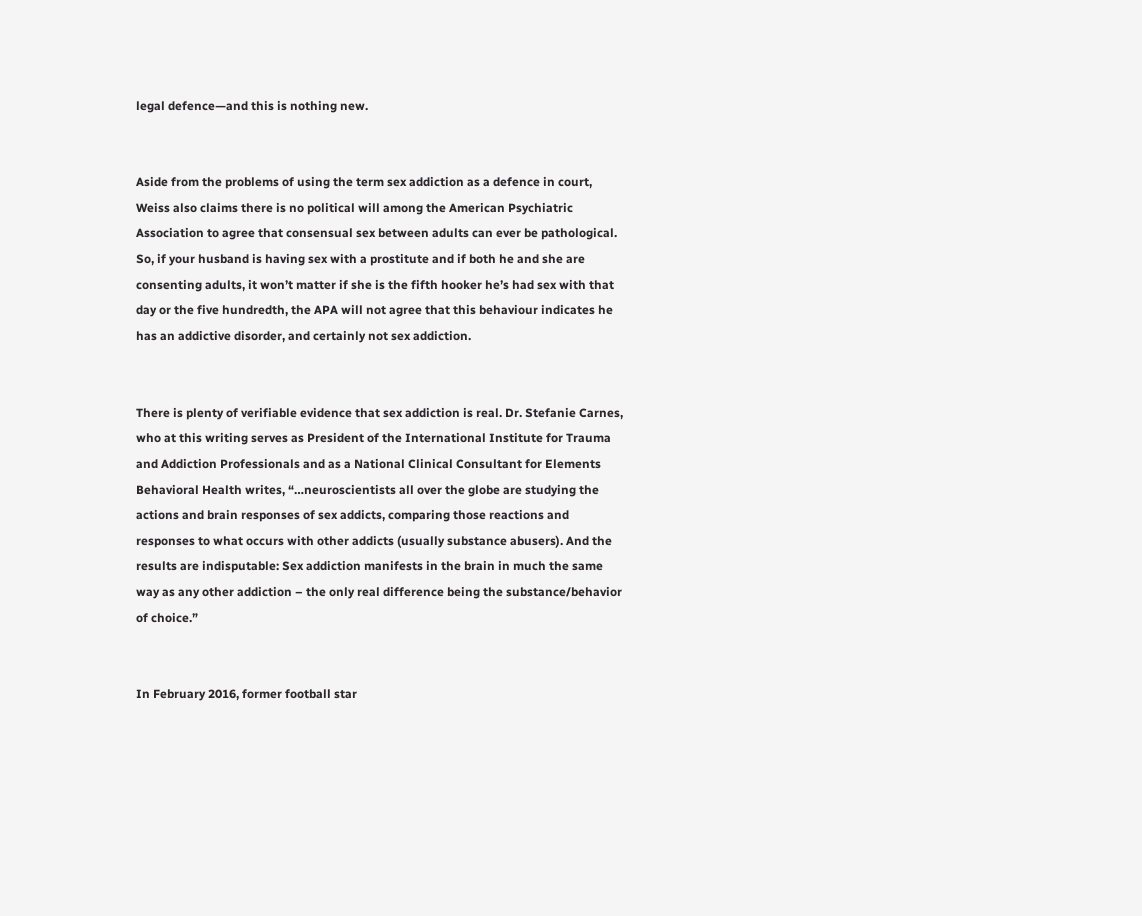legal defence—and this is nothing new.


Aside from the problems of using the term sex addiction as a defence in court, Weiss also claims there is no political will among the American Psychiatric Association to agree that consensual sex between adults can ever be pathological. So, if your husband is having sex with a prostitute and if both he and she are consenting adults, it won’t matter if she is the fifth hooker he’s had sex with that day or the five hundredth, the APA will not agree that this behaviour indicates he has an addictive disorder, and certainly not sex addiction.


There is plenty of verifiable evidence that sex addiction is real. Dr. Stefanie Carnes, who at this writing serves as President of the International Institute for Trauma and Addiction Professionals and as a National Clinical Consultant for Elements Behavioral Health writes, “…neuroscientists all over the globe are studying the actions and brain responses of sex addicts, comparing those reactions and responses to what occurs with other addicts (usually substance abusers). And the results are indisputable: Sex addiction manifests in the brain in much the same way as any other addiction – the only real difference being the substance/behavior of choice.”


In February 2016, former football star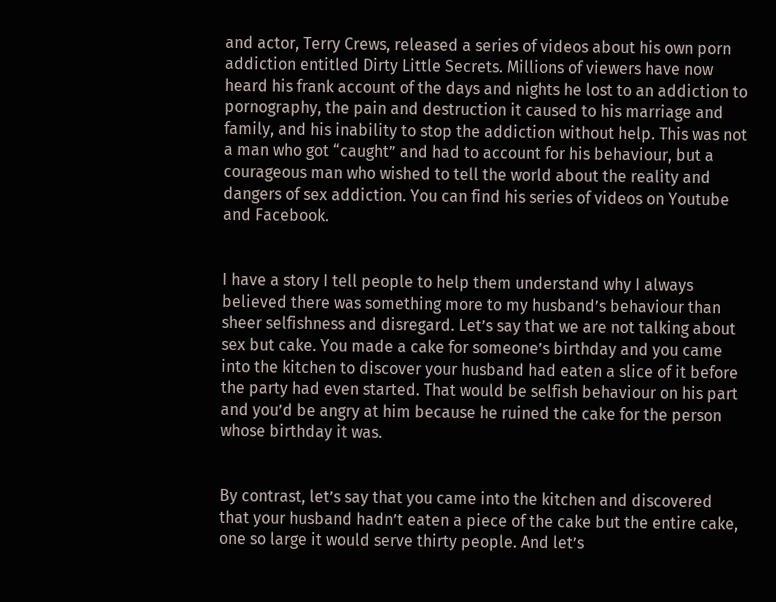and actor, Terry Crews, released a series of videos about his own porn addiction entitled Dirty Little Secrets. Millions of viewers have now heard his frank account of the days and nights he lost to an addiction to pornography, the pain and destruction it caused to his marriage and family, and his inability to stop the addiction without help. This was not a man who got “caught” and had to account for his behaviour, but a courageous man who wished to tell the world about the reality and dangers of sex addiction. You can find his series of videos on Youtube and Facebook.


I have a story I tell people to help them understand why I always believed there was something more to my husband’s behaviour than sheer selfishness and disregard. Let’s say that we are not talking about sex but cake. You made a cake for someone’s birthday and you came into the kitchen to discover your husband had eaten a slice of it before the party had even started. That would be selfish behaviour on his part and you’d be angry at him because he ruined the cake for the person whose birthday it was.


By contrast, let’s say that you came into the kitchen and discovered that your husband hadn’t eaten a piece of the cake but the entire cake, one so large it would serve thirty people. And let’s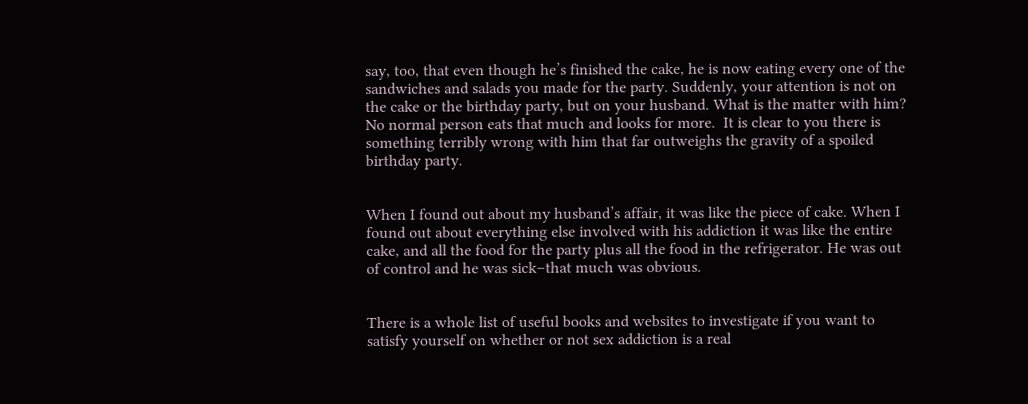say, too, that even though he’s finished the cake, he is now eating every one of the sandwiches and salads you made for the party. Suddenly, your attention is not on the cake or the birthday party, but on your husband. What is the matter with him? No normal person eats that much and looks for more.  It is clear to you there is something terribly wrong with him that far outweighs the gravity of a spoiled birthday party.


When I found out about my husband’s affair, it was like the piece of cake. When I found out about everything else involved with his addiction it was like the entire cake, and all the food for the party plus all the food in the refrigerator. He was out of control and he was sick–that much was obvious.


There is a whole list of useful books and websites to investigate if you want to satisfy yourself on whether or not sex addiction is a real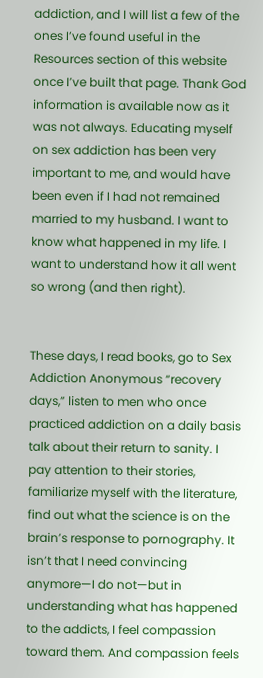addiction, and I will list a few of the ones I’ve found useful in the Resources section of this website once I’ve built that page. Thank God information is available now as it was not always. Educating myself on sex addiction has been very important to me, and would have been even if I had not remained married to my husband. I want to know what happened in my life. I want to understand how it all went so wrong (and then right).


These days, I read books, go to Sex Addiction Anonymous “recovery days,” listen to men who once practiced addiction on a daily basis talk about their return to sanity. I pay attention to their stories, familiarize myself with the literature, find out what the science is on the brain’s response to pornography. It isn’t that I need convincing anymore—I do not—but in understanding what has happened to the addicts, I feel compassion toward them. And compassion feels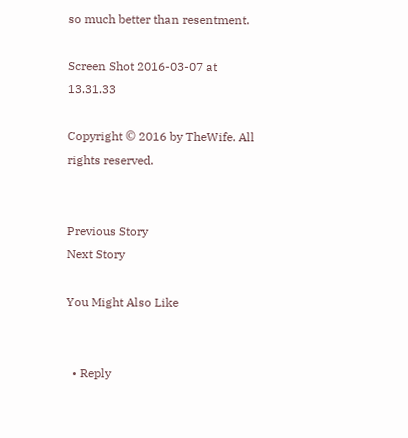so much better than resentment.

Screen Shot 2016-03-07 at 13.31.33

Copyright © 2016 by TheWife. All rights reserved.


Previous Story
Next Story

You Might Also Like


  • Reply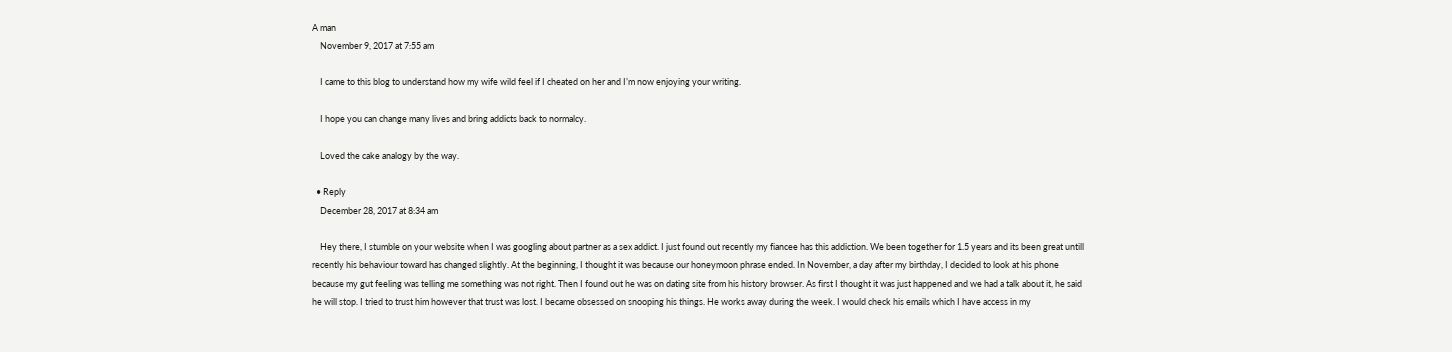A man
    November 9, 2017 at 7:55 am

    I came to this blog to understand how my wife wild feel if I cheated on her and I’m now enjoying your writing.

    I hope you can change many lives and bring addicts back to normalcy.

    Loved the cake analogy by the way.

  • Reply
    December 28, 2017 at 8:34 am

    Hey there, I stumble on your website when I was googling about partner as a sex addict. I just found out recently my fiancee has this addiction. We been together for 1.5 years and its been great untill recently his behaviour toward has changed slightly. At the beginning, I thought it was because our honeymoon phrase ended. In November, a day after my birthday, I decided to look at his phone because my gut feeling was telling me something was not right. Then I found out he was on dating site from his history browser. As first I thought it was just happened and we had a talk about it, he said he will stop. I tried to trust him however that trust was lost. I became obsessed on snooping his things. He works away during the week. I would check his emails which I have access in my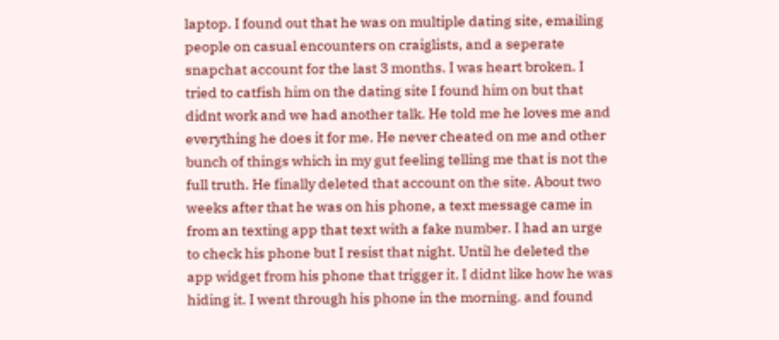laptop. I found out that he was on multiple dating site, emailing people on casual encounters on craiglists, and a seperate snapchat account for the last 3 months. I was heart broken. I tried to catfish him on the dating site I found him on but that didnt work and we had another talk. He told me he loves me and everything he does it for me. He never cheated on me and other bunch of things which in my gut feeling telling me that is not the full truth. He finally deleted that account on the site. About two weeks after that he was on his phone, a text message came in from an texting app that text with a fake number. I had an urge to check his phone but I resist that night. Until he deleted the app widget from his phone that trigger it. I didnt like how he was hiding it. I went through his phone in the morning. and found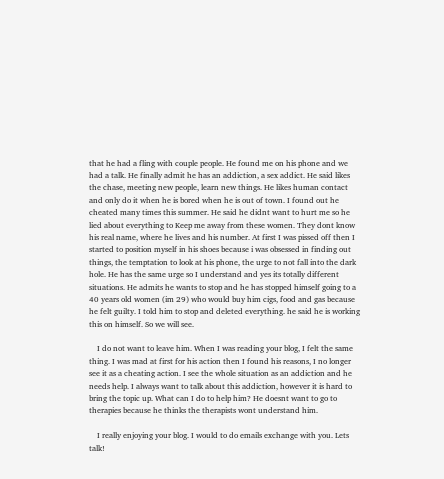that he had a fling with couple people. He found me on his phone and we had a talk. He finally admit he has an addiction, a sex addict. He said likes the chase, meeting new people, learn new things. He likes human contact and only do it when he is bored when he is out of town. I found out he cheated many times this summer. He said he didnt want to hurt me so he lied about everything to Keep me away from these women. They dont know his real name, where he lives and his number. At first I was pissed off then I started to position myself in his shoes because i was obsessed in finding out things, the temptation to look at his phone, the urge to not fall into the dark hole. He has the same urge so I understand and yes its totally different situations. He admits he wants to stop and he has stopped himself going to a 40 years old women (im 29) who would buy him cigs, food and gas because he felt guilty. I told him to stop and deleted everything. he said he is working this on himself. So we will see.

    I do not want to leave him. When I was reading your blog, I felt the same thing. I was mad at first for his action then I found his reasons, I no longer see it as a cheating action. I see the whole situation as an addiction and he needs help. I always want to talk about this addiction, however it is hard to bring the topic up. What can I do to help him? He doesnt want to go to therapies because he thinks the therapists wont understand him.

    I really enjoying your blog. I would to do emails exchange with you. Lets talk!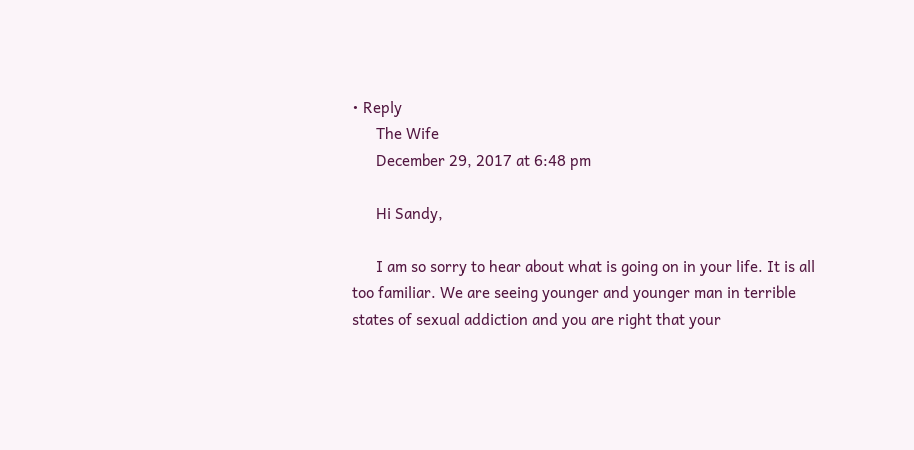• Reply
      The Wife
      December 29, 2017 at 6:48 pm

      Hi Sandy,

      I am so sorry to hear about what is going on in your life. It is all too familiar. We are seeing younger and younger man in terrible states of sexual addiction and you are right that your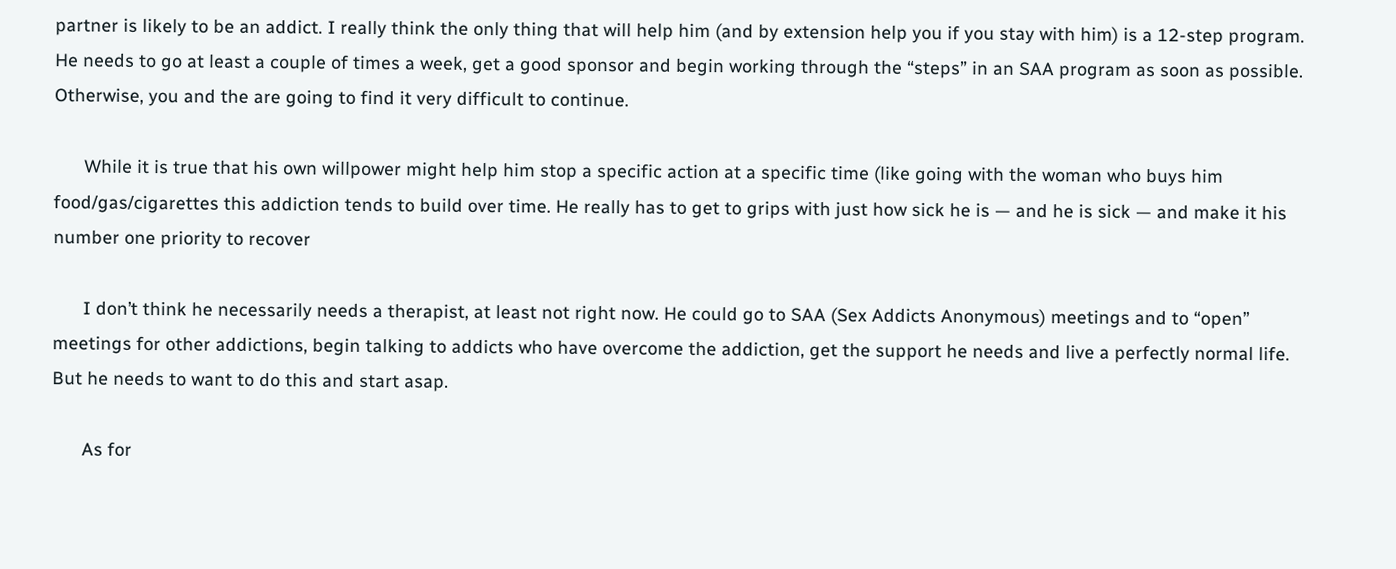partner is likely to be an addict. I really think the only thing that will help him (and by extension help you if you stay with him) is a 12-step program. He needs to go at least a couple of times a week, get a good sponsor and begin working through the “steps” in an SAA program as soon as possible. Otherwise, you and the are going to find it very difficult to continue.

      While it is true that his own willpower might help him stop a specific action at a specific time (like going with the woman who buys him food/gas/cigarettes this addiction tends to build over time. He really has to get to grips with just how sick he is — and he is sick — and make it his number one priority to recover

      I don’t think he necessarily needs a therapist, at least not right now. He could go to SAA (Sex Addicts Anonymous) meetings and to “open” meetings for other addictions, begin talking to addicts who have overcome the addiction, get the support he needs and live a perfectly normal life. But he needs to want to do this and start asap.

      As for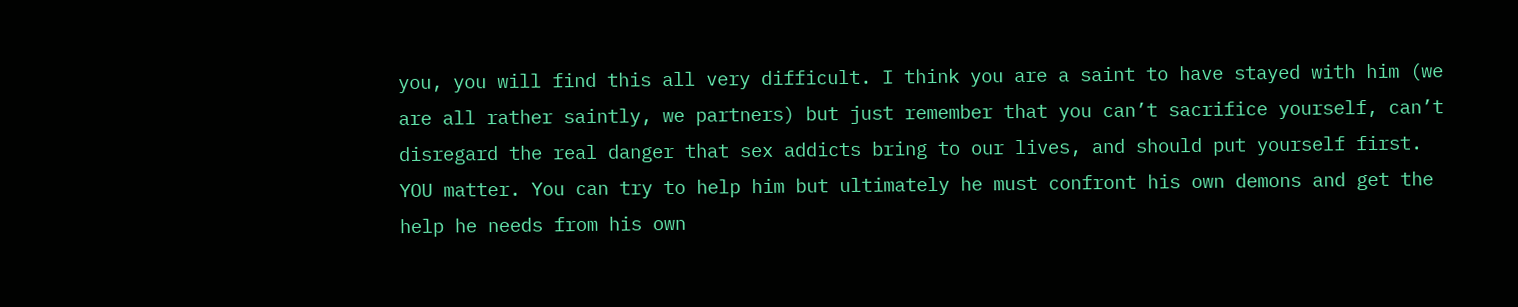you, you will find this all very difficult. I think you are a saint to have stayed with him (we are all rather saintly, we partners) but just remember that you can’t sacrifice yourself, can’t disregard the real danger that sex addicts bring to our lives, and should put yourself first. YOU matter. You can try to help him but ultimately he must confront his own demons and get the help he needs from his own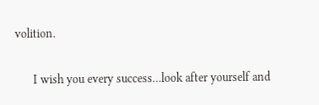volition.

      I wish you every success…look after yourself and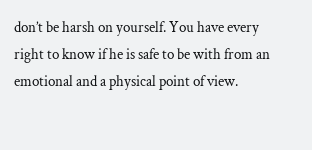don’t be harsh on yourself. You have every right to know if he is safe to be with from an emotional and a physical point of view.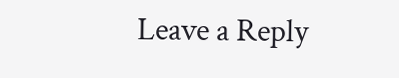Leave a Reply